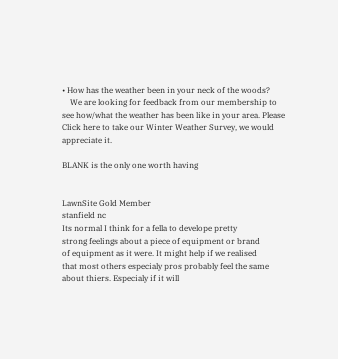• How has the weather been in your neck of the woods?
    We are looking for feedback from our membership to see how/what the weather has been like in your area. Please Click here to take our Winter Weather Survey, we would appreciate it.

BLANK is the only one worth having


LawnSite Gold Member
stanfield nc
Its normal I think for a fella to develope pretty
strong feelings about a piece of equipment or brand
of equipment as it were. It might help if we realised
that most others especialy pros probably feel the same
about thiers. Especialy if it will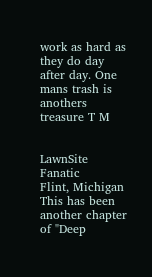work as hard as
they do day after day. One mans trash is anothers treasure T M


LawnSite Fanatic
Flint, Michigan
This has been another chapter of "Deep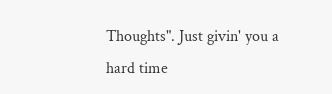Thoughts". Just givin' you a hard time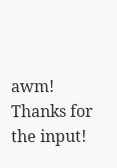awm! Thanks for the input!